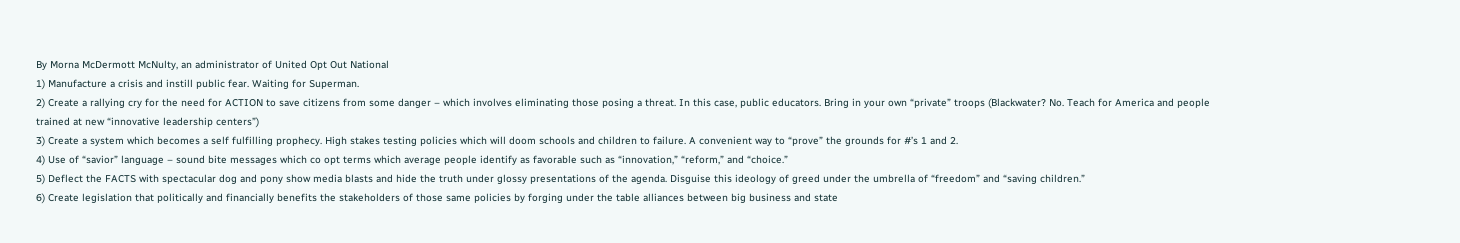By Morna McDermott McNulty, an administrator of United Opt Out National
1) Manufacture a crisis and instill public fear. Waiting for Superman.
2) Create a rallying cry for the need for ACTION to save citizens from some danger – which involves eliminating those posing a threat. In this case, public educators. Bring in your own “private” troops (Blackwater? No. Teach for America and people trained at new “innovative leadership centers”)
3) Create a system which becomes a self fulfilling prophecy. High stakes testing policies which will doom schools and children to failure. A convenient way to “prove” the grounds for #’s 1 and 2.
4) Use of “savior” language – sound bite messages which co opt terms which average people identify as favorable such as “innovation,” “reform,” and “choice.”
5) Deflect the FACTS with spectacular dog and pony show media blasts and hide the truth under glossy presentations of the agenda. Disguise this ideology of greed under the umbrella of “freedom” and “saving children.”
6) Create legislation that politically and financially benefits the stakeholders of those same policies by forging under the table alliances between big business and state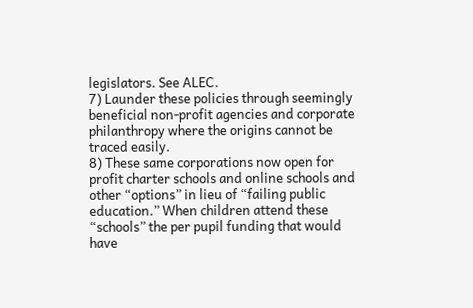legislators. See ALEC.
7) Launder these policies through seemingly beneficial non-profit agencies and corporate
philanthropy where the origins cannot be traced easily.
8) These same corporations now open for profit charter schools and online schools and other “options” in lieu of “failing public education.” When children attend these “schools” the per pupil funding that would have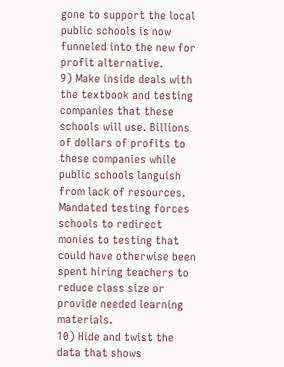gone to support the local public schools is now funneled into the new for profit alternative.
9) Make inside deals with the textbook and testing companies that these schools will use. Billions of dollars of profits to these companies while public schools languish from lack of resources. Mandated testing forces schools to redirect monies to testing that could have otherwise been spent hiring teachers to reduce class size or provide needed learning materials.
10) Hide and twist the data that shows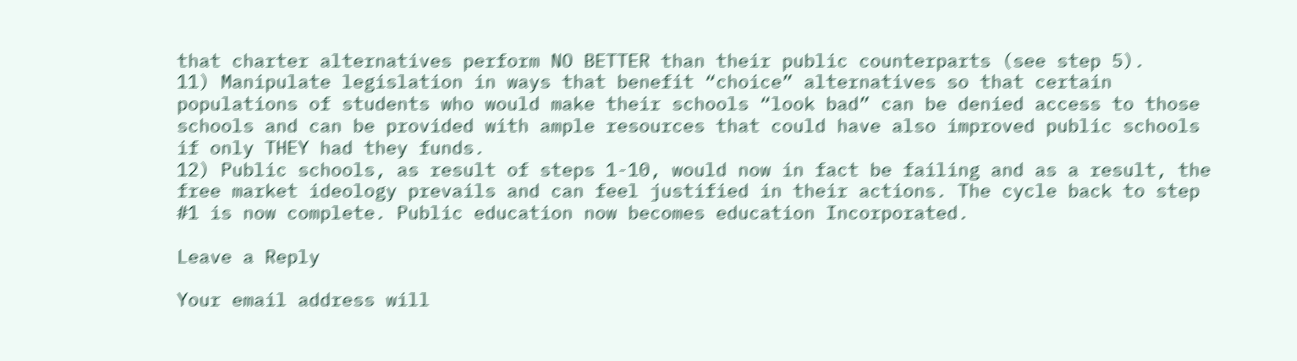that charter alternatives perform NO BETTER than their public counterparts (see step 5).
11) Manipulate legislation in ways that benefit “choice” alternatives so that certain populations of students who would make their schools “look bad” can be denied access to those schools and can be provided with ample resources that could have also improved public schools if only THEY had they funds.
12) Public schools, as result of steps 1-10, would now in fact be failing and as a result, the free market ideology prevails and can feel justified in their actions. The cycle back to step #1 is now complete. Public education now becomes education Incorporated.

Leave a Reply

Your email address will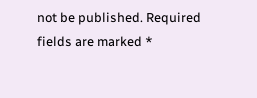not be published. Required fields are marked *